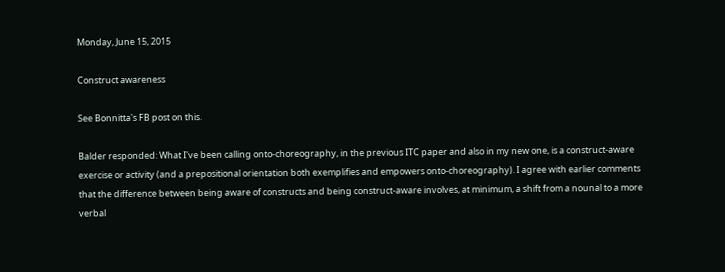Monday, June 15, 2015

Construct awareness

See Bonnitta's FB post on this.

Balder responded: What I've been calling onto-choreography, in the previous ITC paper and also in my new one, is a construct-aware exercise or activity (and a prepositional orientation both exemplifies and empowers onto-choreography). I agree with earlier comments that the difference between being aware of constructs and being construct-aware involves, at minimum, a shift from a nounal to a more verbal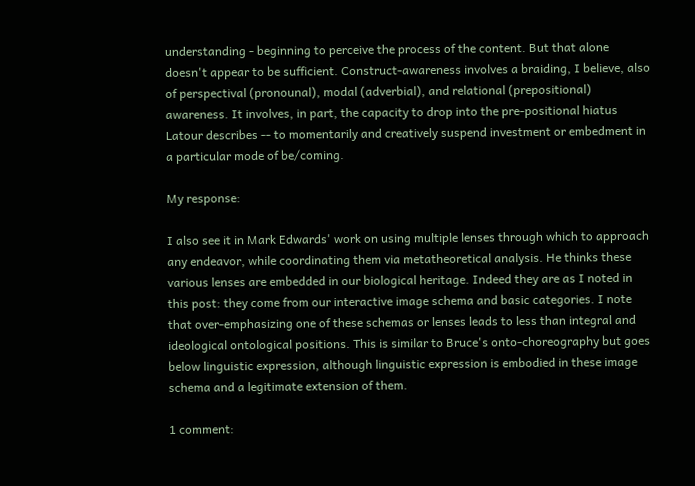understanding - beginning to perceive the process of the content. But that alone doesn't appear to be sufficient. Construct-awareness involves a braiding, I believe, also of perspectival (pronounal), modal (adverbial), and relational (prepositional) awareness. It involves, in part, the capacity to drop into the pre-positional hiatus Latour describes -- to momentarily and creatively suspend investment or embedment in a particular mode of be/coming.

My response:

I also see it in Mark Edwards' work on using multiple lenses through which to approach any endeavor, while coordinating them via metatheoretical analysis. He thinks these various lenses are embedded in our biological heritage. Indeed they are as I noted in this post: they come from our interactive image schema and basic categories. I note that over-emphasizing one of these schemas or lenses leads to less than integral and ideological ontological positions. This is similar to Bruce's onto-choreography but goes below linguistic expression, although linguistic expression is embodied in these image schema and a legitimate extension of them.

1 comment: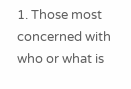1. Those most concerned with who or what is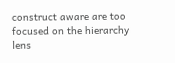construct aware are too focused on the hierarchy lens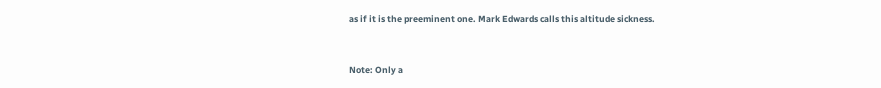as if it is the preeminent one. Mark Edwards calls this altitude sickness.


Note: Only a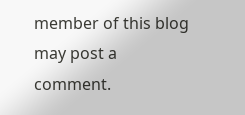member of this blog may post a comment.